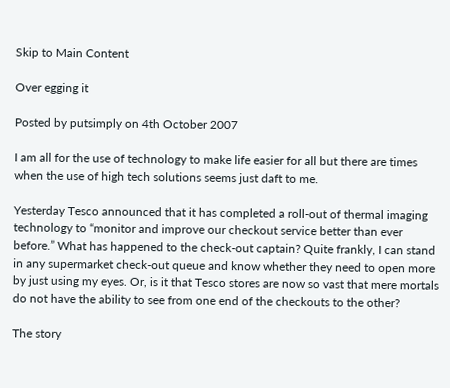Skip to Main Content

Over egging it

Posted by putsimply on 4th October 2007

I am all for the use of technology to make life easier for all but there are times when the use of high tech solutions seems just daft to me.

Yesterday Tesco announced that it has completed a roll-out of thermal imaging technology to “monitor and improve our checkout service better than ever before.” What has happened to the check-out captain? Quite frankly, I can stand in any supermarket check-out queue and know whether they need to open more by just using my eyes. Or, is it that Tesco stores are now so vast that mere mortals do not have the ability to see from one end of the checkouts to the other?

The story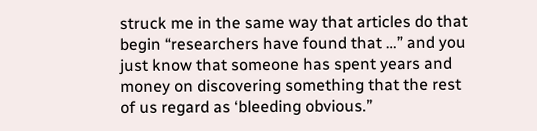struck me in the same way that articles do that begin “researchers have found that …” and you just know that someone has spent years and money on discovering something that the rest of us regard as ‘bleeding obvious.”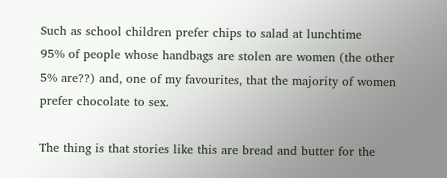Such as school children prefer chips to salad at lunchtime
95% of people whose handbags are stolen are women (the other 5% are??) and, one of my favourites, that the majority of women prefer chocolate to sex.

The thing is that stories like this are bread and butter for the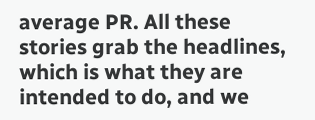average PR. All these stories grab the headlines, which is what they are intended to do, and we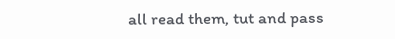all read them, tut and pass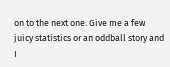on to the next one. Give me a few juicy statistics or an oddball story and I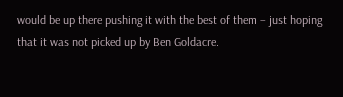would be up there pushing it with the best of them – just hoping that it was not picked up by Ben Goldacre.